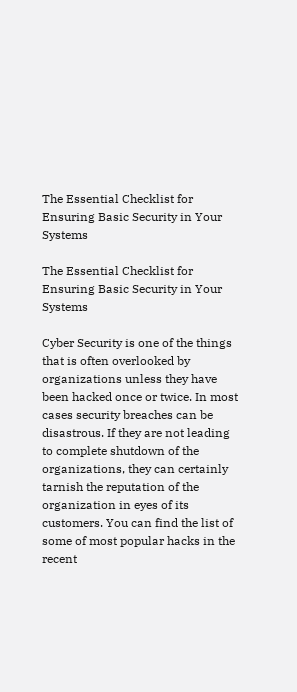The Essential Checklist for Ensuring Basic Security in Your Systems

The Essential Checklist for Ensuring Basic Security in Your Systems

Cyber Security is one of the things that is often overlooked by organizations unless they have been hacked once or twice. In most cases security breaches can be disastrous. If they are not leading to complete shutdown of the organizations, they can certainly tarnish the reputation of the organization in eyes of its customers. You can find the list of some of most popular hacks in the recent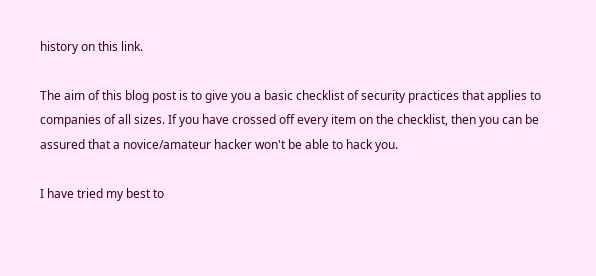history on this link.

The aim of this blog post is to give you a basic checklist of security practices that applies to companies of all sizes. If you have crossed off every item on the checklist, then you can be assured that a novice/amateur hacker won't be able to hack you.

I have tried my best to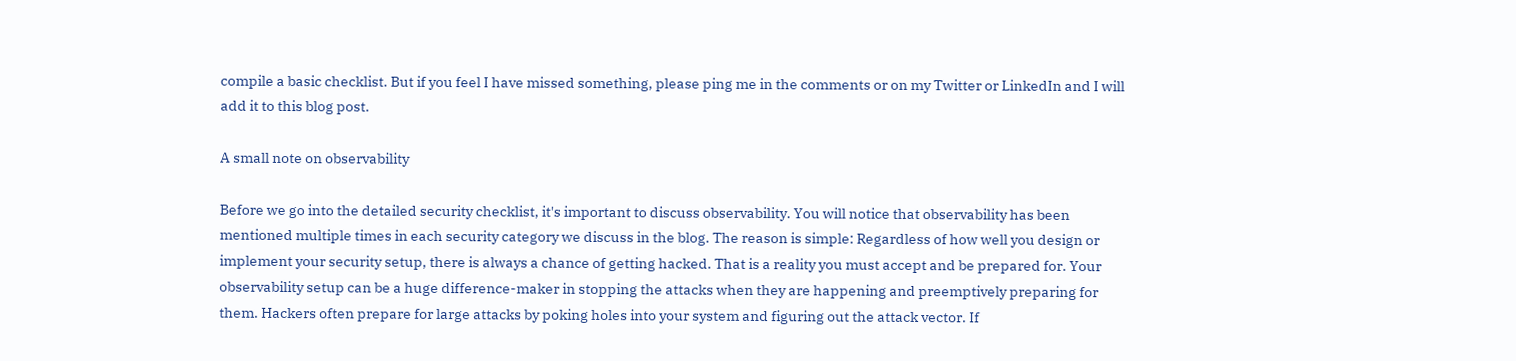compile a basic checklist. But if you feel I have missed something, please ping me in the comments or on my Twitter or LinkedIn and I will add it to this blog post.

A small note on observability

Before we go into the detailed security checklist, it's important to discuss observability. You will notice that observability has been mentioned multiple times in each security category we discuss in the blog. The reason is simple: Regardless of how well you design or implement your security setup, there is always a chance of getting hacked. That is a reality you must accept and be prepared for. Your observability setup can be a huge difference-maker in stopping the attacks when they are happening and preemptively preparing for them. Hackers often prepare for large attacks by poking holes into your system and figuring out the attack vector. If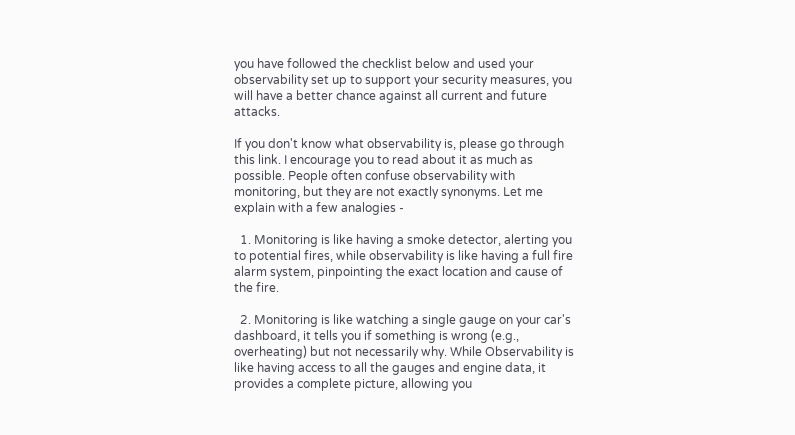you have followed the checklist below and used your observability set up to support your security measures, you will have a better chance against all current and future attacks.

If you don't know what observability is, please go through this link. I encourage you to read about it as much as possible. People often confuse observability with monitoring, but they are not exactly synonyms. Let me explain with a few analogies -

  1. Monitoring is like having a smoke detector, alerting you to potential fires, while observability is like having a full fire alarm system, pinpointing the exact location and cause of the fire.

  2. Monitoring is like watching a single gauge on your car's dashboard, it tells you if something is wrong (e.g., overheating) but not necessarily why. While Observability is like having access to all the gauges and engine data, it provides a complete picture, allowing you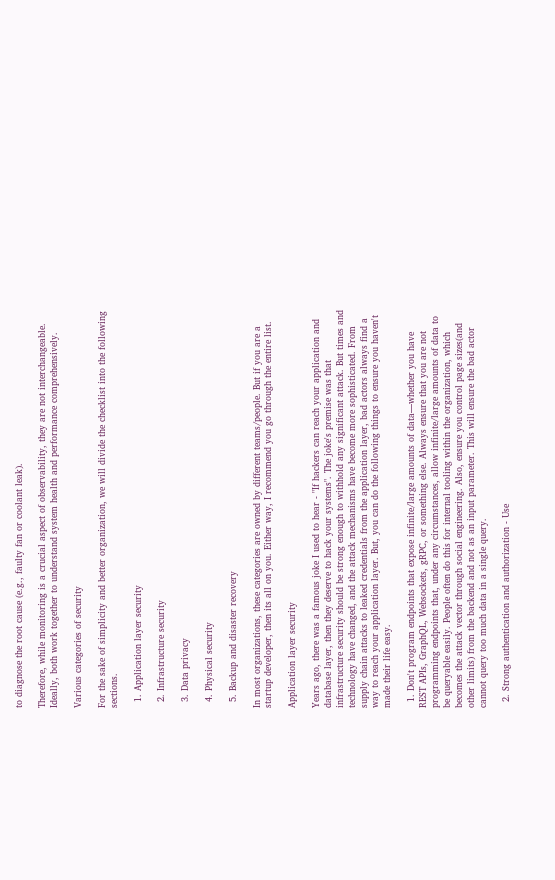to diagnose the root cause (e.g., faulty fan or coolant leak).

Therefore, while monitoring is a crucial aspect of observability, they are not interchangeable. Ideally, both work together to understand system health and performance comprehensively.

Various categories of security

For the sake of simplicity and better organization, we will divide the checklist into the following sections.

  1. Application layer security

  2. Infrastructure security

  3. Data privacy

  4. Physical security

  5. Backup and disaster recovery

In most organizations, these categories are owned by different teams/people. But if you are a startup developer, then its all on you. Either way, I recommend you go through the entire list.

Application layer security

Years ago, there was a famous joke I used to hear - "If hackers can reach your application and database layer, then they deserve to hack your systems". The joke's premise was that infrastructure security should be strong enough to withhold any significant attack. But times and technology have changed, and the attack mechanisms have become more sophisticated. From supply chain attacks to leaked credentials from the application layer, bad actors always find a way to reach your application layer. But, you can do the following things to ensure you haven't made their life easy.

  1. Don't program endpoints that expose infinite/large amounts of data—whether you have REST APIs, GraphQL, Websockets, gRPC, or something else. Always ensure that you are not programming endpoints that, under any circumstances, allow infinite/large amounts of data to be queryable easily. People often do this for internal tooling within the organization, which becomes the attack vector through social engineering. Also, ensure you control page sizes(and other limits) from the backend and not as an input parameter. This will ensure the bad actor cannot query too much data in a single query.

  2. Strong authentication and authorization - Use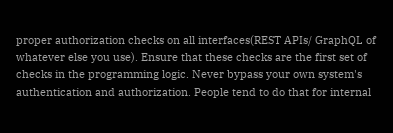proper authorization checks on all interfaces(REST APIs/ GraphQL of whatever else you use). Ensure that these checks are the first set of checks in the programming logic. Never bypass your own system's authentication and authorization. People tend to do that for internal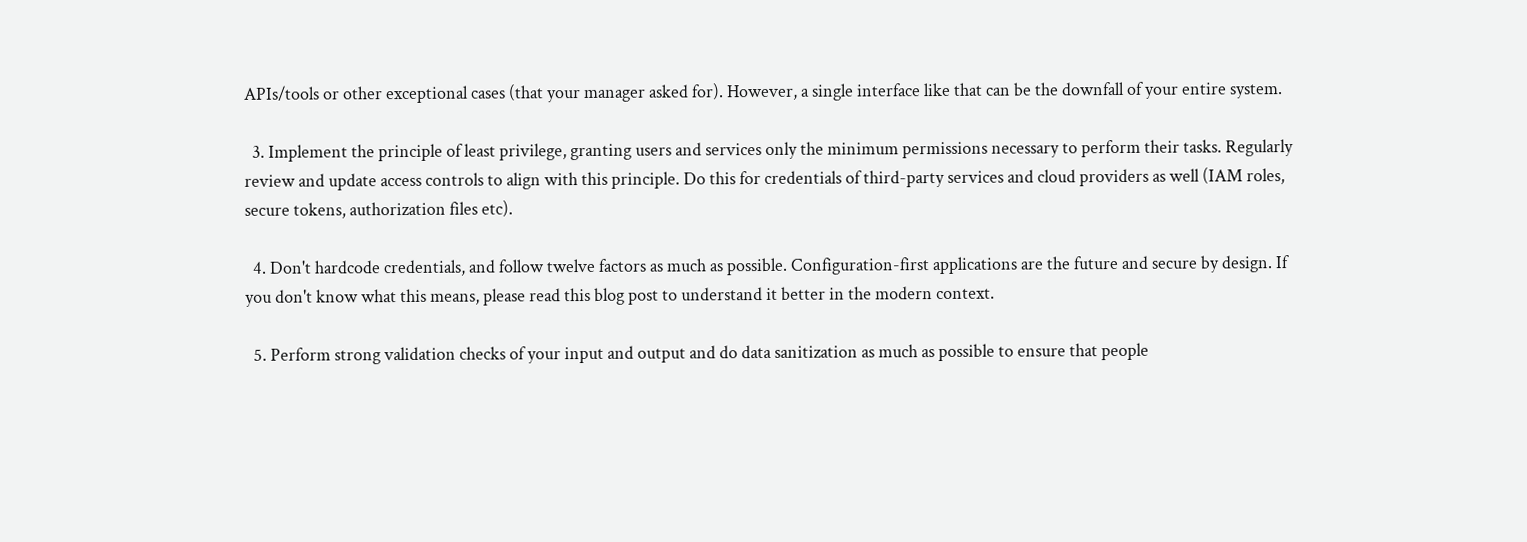APIs/tools or other exceptional cases (that your manager asked for). However, a single interface like that can be the downfall of your entire system.

  3. Implement the principle of least privilege, granting users and services only the minimum permissions necessary to perform their tasks. Regularly review and update access controls to align with this principle. Do this for credentials of third-party services and cloud providers as well (IAM roles, secure tokens, authorization files etc).

  4. Don't hardcode credentials, and follow twelve factors as much as possible. Configuration-first applications are the future and secure by design. If you don't know what this means, please read this blog post to understand it better in the modern context.

  5. Perform strong validation checks of your input and output and do data sanitization as much as possible to ensure that people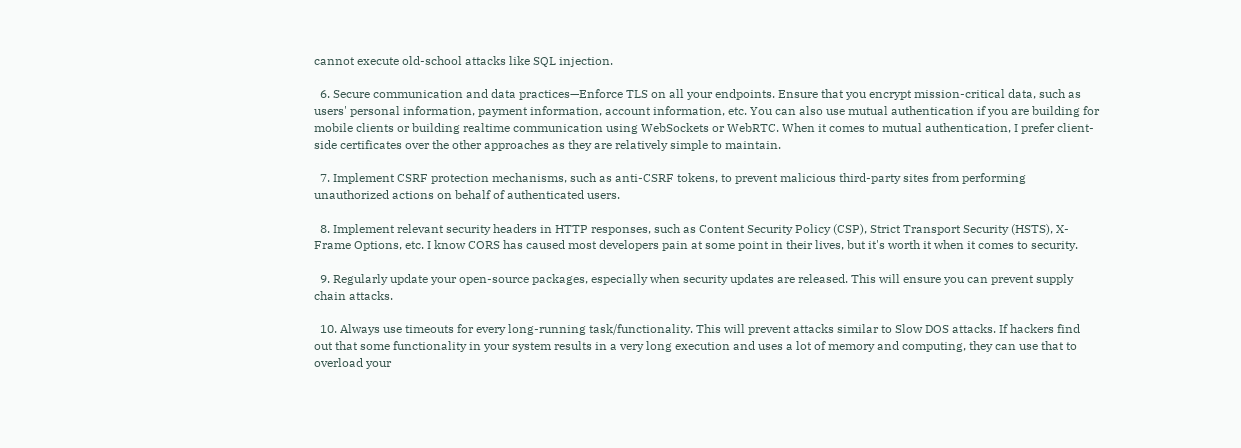cannot execute old-school attacks like SQL injection.

  6. Secure communication and data practices—Enforce TLS on all your endpoints. Ensure that you encrypt mission-critical data, such as users' personal information, payment information, account information, etc. You can also use mutual authentication if you are building for mobile clients or building realtime communication using WebSockets or WebRTC. When it comes to mutual authentication, I prefer client-side certificates over the other approaches as they are relatively simple to maintain.

  7. Implement CSRF protection mechanisms, such as anti-CSRF tokens, to prevent malicious third-party sites from performing unauthorized actions on behalf of authenticated users.

  8. Implement relevant security headers in HTTP responses, such as Content Security Policy (CSP), Strict Transport Security (HSTS), X-Frame Options, etc. I know CORS has caused most developers pain at some point in their lives, but it's worth it when it comes to security.

  9. Regularly update your open-source packages, especially when security updates are released. This will ensure you can prevent supply chain attacks.

  10. Always use timeouts for every long-running task/functionality. This will prevent attacks similar to Slow DOS attacks. If hackers find out that some functionality in your system results in a very long execution and uses a lot of memory and computing, they can use that to overload your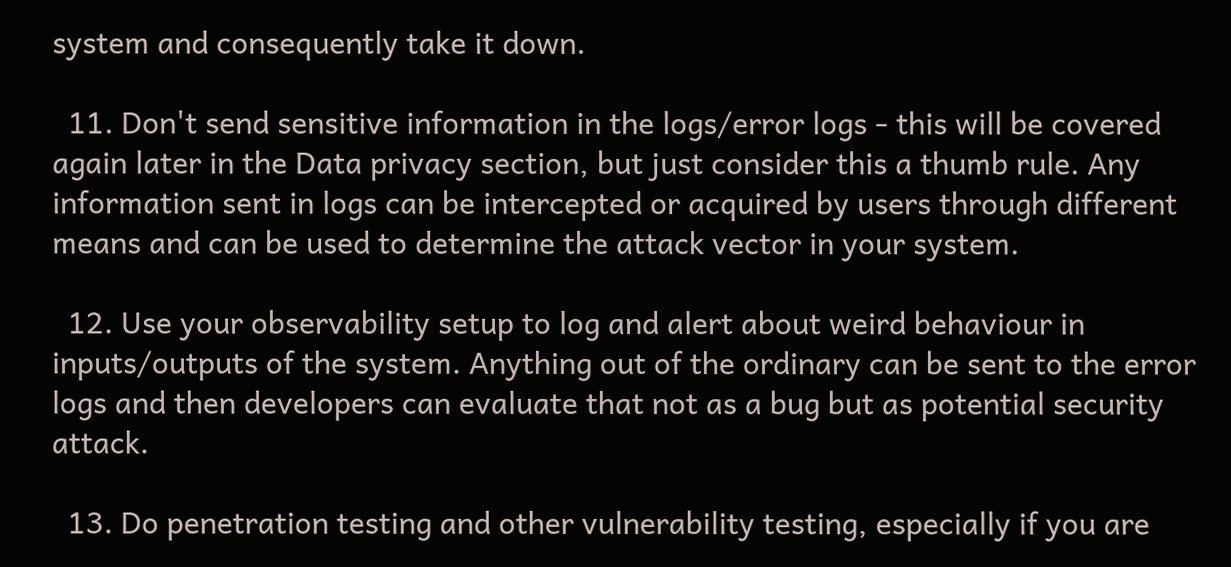system and consequently take it down.

  11. Don't send sensitive information in the logs/error logs - this will be covered again later in the Data privacy section, but just consider this a thumb rule. Any information sent in logs can be intercepted or acquired by users through different means and can be used to determine the attack vector in your system.

  12. Use your observability setup to log and alert about weird behaviour in inputs/outputs of the system. Anything out of the ordinary can be sent to the error logs and then developers can evaluate that not as a bug but as potential security attack.

  13. Do penetration testing and other vulnerability testing, especially if you are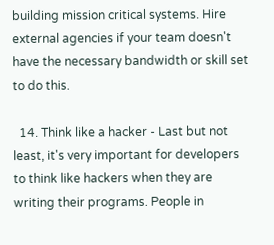building mission critical systems. Hire external agencies if your team doesn't have the necessary bandwidth or skill set to do this.

  14. Think like a hacker - Last but not least, it's very important for developers to think like hackers when they are writing their programs. People in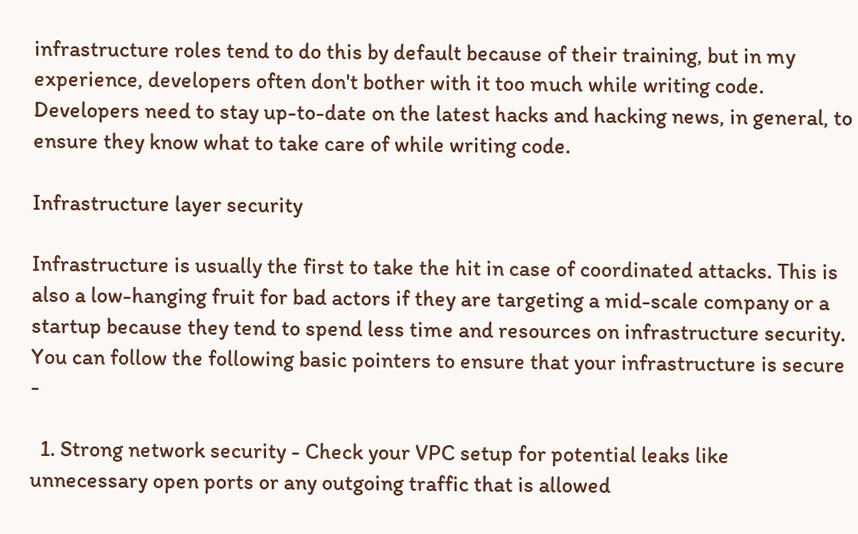infrastructure roles tend to do this by default because of their training, but in my experience, developers often don't bother with it too much while writing code. Developers need to stay up-to-date on the latest hacks and hacking news, in general, to ensure they know what to take care of while writing code.

Infrastructure layer security

Infrastructure is usually the first to take the hit in case of coordinated attacks. This is also a low-hanging fruit for bad actors if they are targeting a mid-scale company or a startup because they tend to spend less time and resources on infrastructure security. You can follow the following basic pointers to ensure that your infrastructure is secure -

  1. Strong network security - Check your VPC setup for potential leaks like unnecessary open ports or any outgoing traffic that is allowed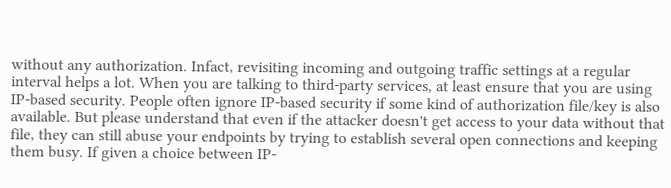without any authorization. Infact, revisiting incoming and outgoing traffic settings at a regular interval helps a lot. When you are talking to third-party services, at least ensure that you are using IP-based security. People often ignore IP-based security if some kind of authorization file/key is also available. But please understand that even if the attacker doesn't get access to your data without that file, they can still abuse your endpoints by trying to establish several open connections and keeping them busy. If given a choice between IP-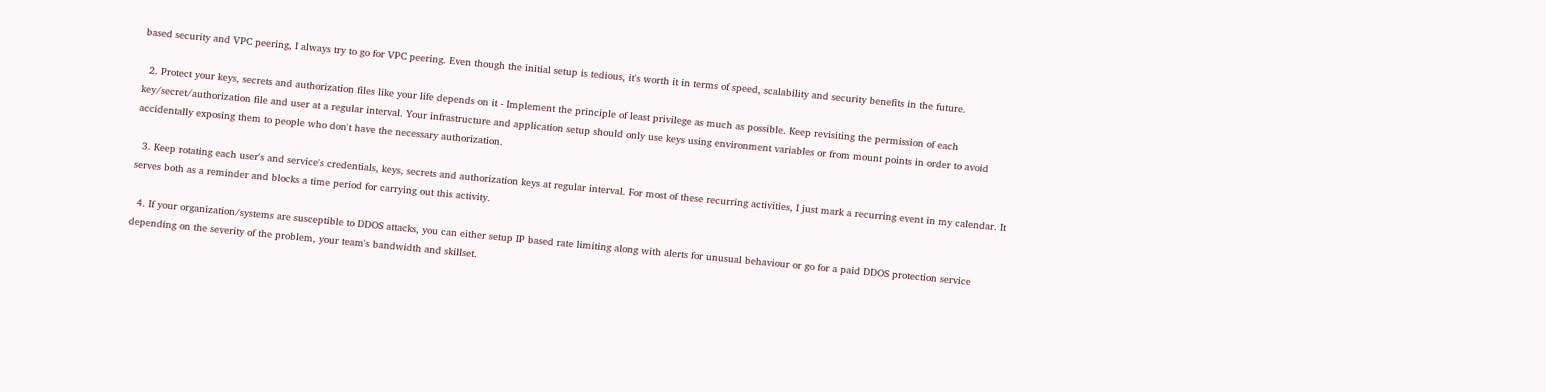based security and VPC peering, I always try to go for VPC peering. Even though the initial setup is tedious, it's worth it in terms of speed, scalability and security benefits in the future.

  2. Protect your keys, secrets and authorization files like your life depends on it - Implement the principle of least privilege as much as possible. Keep revisiting the permission of each key/secret/authorization file and user at a regular interval. Your infrastructure and application setup should only use keys using environment variables or from mount points in order to avoid accidentally exposing them to people who don't have the necessary authorization.

  3. Keep rotating each user's and service's credentials, keys, secrets and authorization keys at regular interval. For most of these recurring activities, I just mark a recurring event in my calendar. It serves both as a reminder and blocks a time period for carrying out this activity.

  4. If your organization/systems are susceptible to DDOS attacks, you can either setup IP based rate limiting along with alerts for unusual behaviour or go for a paid DDOS protection service depending on the severity of the problem, your team's bandwidth and skillset.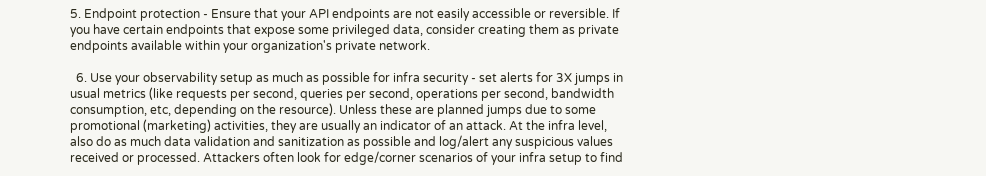5. Endpoint protection - Ensure that your API endpoints are not easily accessible or reversible. If you have certain endpoints that expose some privileged data, consider creating them as private endpoints available within your organization's private network.

  6. Use your observability setup as much as possible for infra security - set alerts for 3X jumps in usual metrics (like requests per second, queries per second, operations per second, bandwidth consumption, etc, depending on the resource). Unless these are planned jumps due to some promotional (marketing) activities, they are usually an indicator of an attack. At the infra level, also do as much data validation and sanitization as possible and log/alert any suspicious values received or processed. Attackers often look for edge/corner scenarios of your infra setup to find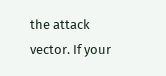the attack vector. If your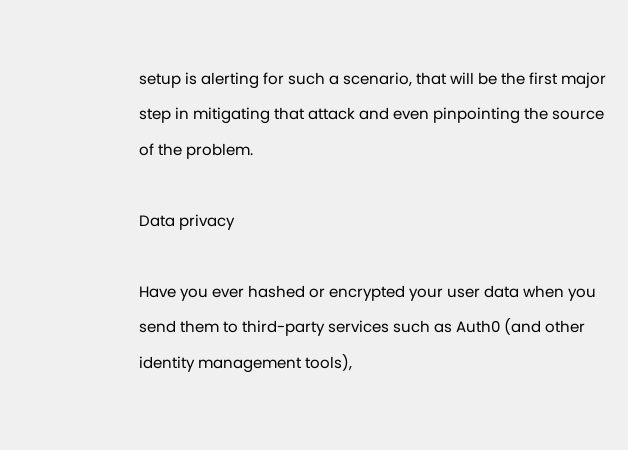setup is alerting for such a scenario, that will be the first major step in mitigating that attack and even pinpointing the source of the problem.

Data privacy

Have you ever hashed or encrypted your user data when you send them to third-party services such as Auth0 (and other identity management tools),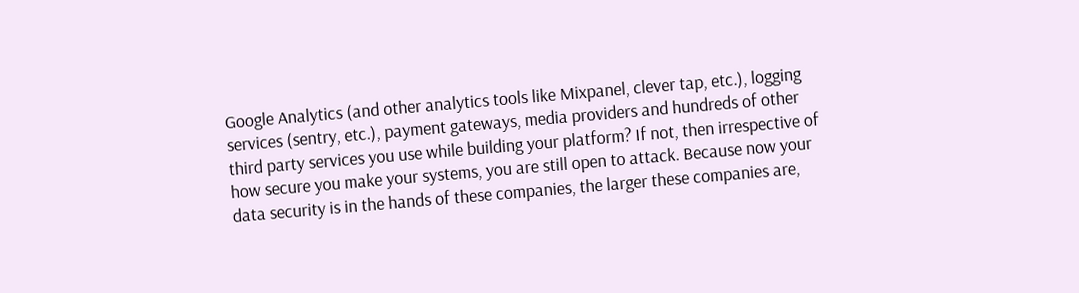Google Analytics (and other analytics tools like Mixpanel, clever tap, etc.), logging services (sentry, etc.), payment gateways, media providers and hundreds of other third party services you use while building your platform? If not, then irrespective of how secure you make your systems, you are still open to attack. Because now your data security is in the hands of these companies, the larger these companies are,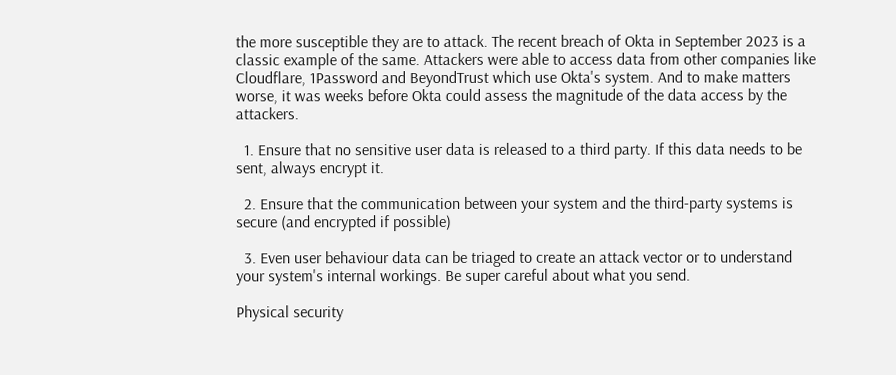the more susceptible they are to attack. The recent breach of Okta in September 2023 is a classic example of the same. Attackers were able to access data from other companies like Cloudflare, 1Password and BeyondTrust which use Okta's system. And to make matters worse, it was weeks before Okta could assess the magnitude of the data access by the attackers.

  1. Ensure that no sensitive user data is released to a third party. If this data needs to be sent, always encrypt it.

  2. Ensure that the communication between your system and the third-party systems is secure (and encrypted if possible)

  3. Even user behaviour data can be triaged to create an attack vector or to understand your system's internal workings. Be super careful about what you send.

Physical security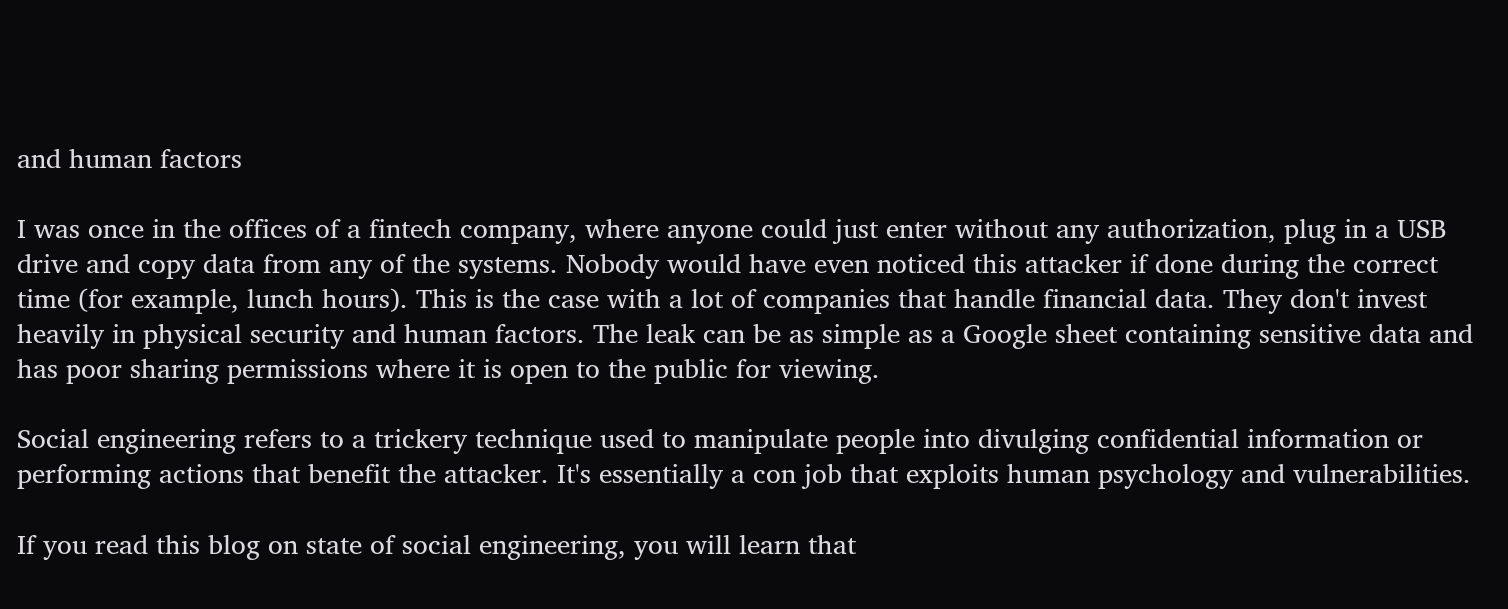and human factors

I was once in the offices of a fintech company, where anyone could just enter without any authorization, plug in a USB drive and copy data from any of the systems. Nobody would have even noticed this attacker if done during the correct time (for example, lunch hours). This is the case with a lot of companies that handle financial data. They don't invest heavily in physical security and human factors. The leak can be as simple as a Google sheet containing sensitive data and has poor sharing permissions where it is open to the public for viewing.

Social engineering refers to a trickery technique used to manipulate people into divulging confidential information or performing actions that benefit the attacker. It's essentially a con job that exploits human psychology and vulnerabilities.

If you read this blog on state of social engineering, you will learn that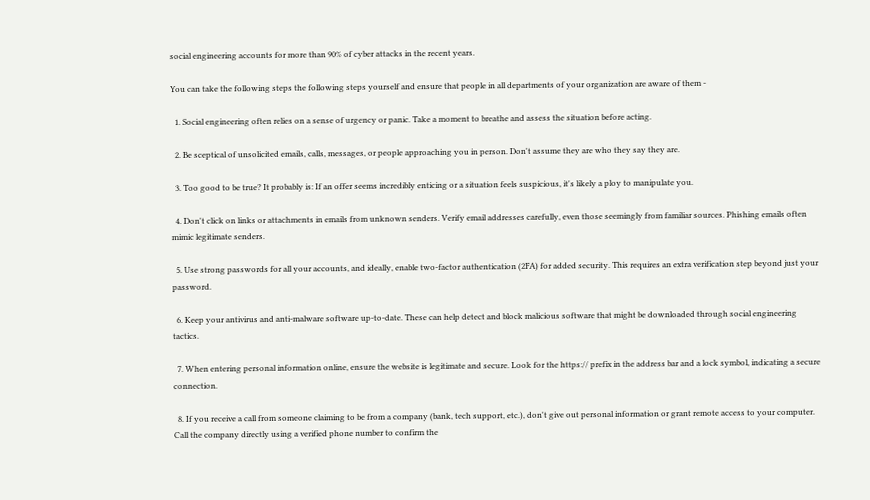social engineering accounts for more than 90% of cyber attacks in the recent years.

You can take the following steps the following steps yourself and ensure that people in all departments of your organization are aware of them -

  1. Social engineering often relies on a sense of urgency or panic. Take a moment to breathe and assess the situation before acting.

  2. Be sceptical of unsolicited emails, calls, messages, or people approaching you in person. Don't assume they are who they say they are.

  3. Too good to be true? It probably is: If an offer seems incredibly enticing or a situation feels suspicious, it's likely a ploy to manipulate you.

  4. Don't click on links or attachments in emails from unknown senders. Verify email addresses carefully, even those seemingly from familiar sources. Phishing emails often mimic legitimate senders.

  5. Use strong passwords for all your accounts, and ideally, enable two-factor authentication (2FA) for added security. This requires an extra verification step beyond just your password.

  6. Keep your antivirus and anti-malware software up-to-date. These can help detect and block malicious software that might be downloaded through social engineering tactics.

  7. When entering personal information online, ensure the website is legitimate and secure. Look for the https:// prefix in the address bar and a lock symbol, indicating a secure connection.

  8. If you receive a call from someone claiming to be from a company (bank, tech support, etc.), don't give out personal information or grant remote access to your computer. Call the company directly using a verified phone number to confirm the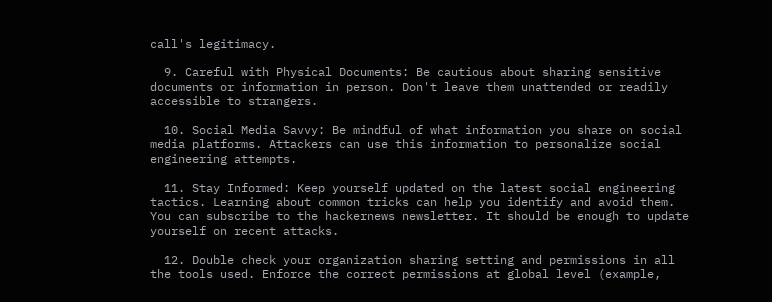call's legitimacy.

  9. Careful with Physical Documents: Be cautious about sharing sensitive documents or information in person. Don't leave them unattended or readily accessible to strangers.

  10. Social Media Savvy: Be mindful of what information you share on social media platforms. Attackers can use this information to personalize social engineering attempts.

  11. Stay Informed: Keep yourself updated on the latest social engineering tactics. Learning about common tricks can help you identify and avoid them. You can subscribe to the hackernews newsletter. It should be enough to update yourself on recent attacks.

  12. Double check your organization sharing setting and permissions in all the tools used. Enforce the correct permissions at global level (example,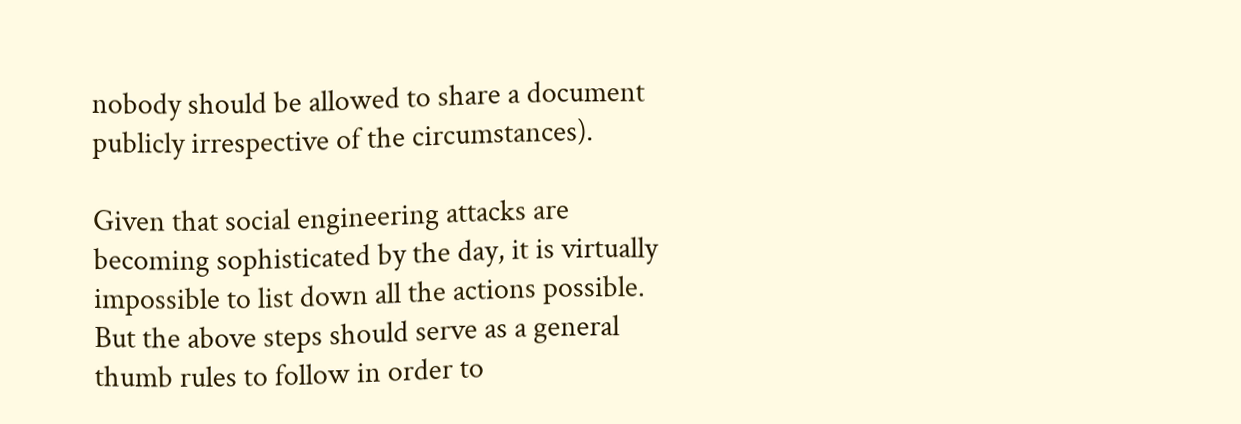nobody should be allowed to share a document publicly irrespective of the circumstances).

Given that social engineering attacks are becoming sophisticated by the day, it is virtually impossible to list down all the actions possible. But the above steps should serve as a general thumb rules to follow in order to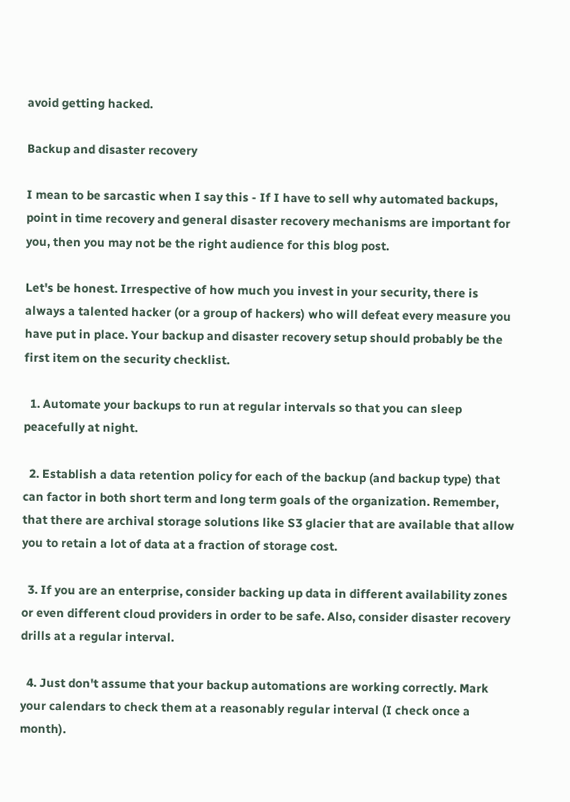avoid getting hacked.

Backup and disaster recovery

I mean to be sarcastic when I say this - If I have to sell why automated backups, point in time recovery and general disaster recovery mechanisms are important for you, then you may not be the right audience for this blog post.

Let's be honest. Irrespective of how much you invest in your security, there is always a talented hacker (or a group of hackers) who will defeat every measure you have put in place. Your backup and disaster recovery setup should probably be the first item on the security checklist.

  1. Automate your backups to run at regular intervals so that you can sleep peacefully at night.

  2. Establish a data retention policy for each of the backup (and backup type) that can factor in both short term and long term goals of the organization. Remember, that there are archival storage solutions like S3 glacier that are available that allow you to retain a lot of data at a fraction of storage cost.

  3. If you are an enterprise, consider backing up data in different availability zones or even different cloud providers in order to be safe. Also, consider disaster recovery drills at a regular interval.

  4. Just don't assume that your backup automations are working correctly. Mark your calendars to check them at a reasonably regular interval (I check once a month).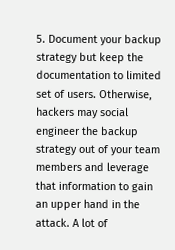5. Document your backup strategy but keep the documentation to limited set of users. Otherwise, hackers may social engineer the backup strategy out of your team members and leverage that information to gain an upper hand in the attack. A lot of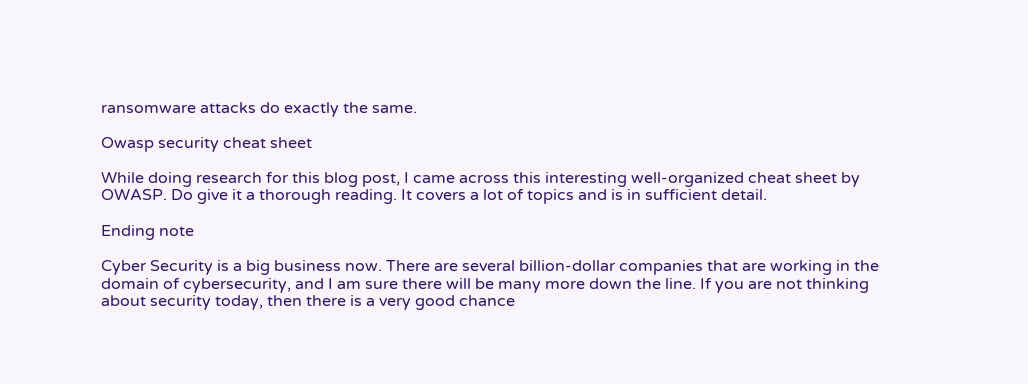ransomware attacks do exactly the same.

Owasp security cheat sheet

While doing research for this blog post, I came across this interesting well-organized cheat sheet by OWASP. Do give it a thorough reading. It covers a lot of topics and is in sufficient detail.

Ending note

Cyber Security is a big business now. There are several billion-dollar companies that are working in the domain of cybersecurity, and I am sure there will be many more down the line. If you are not thinking about security today, then there is a very good chance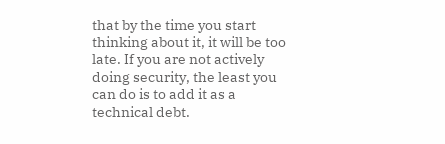that by the time you start thinking about it, it will be too late. If you are not actively doing security, the least you can do is to add it as a technical debt.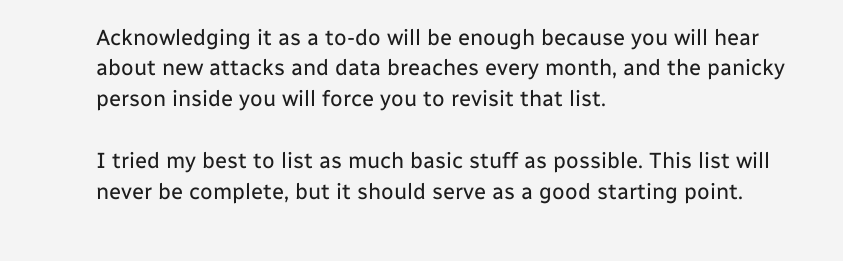Acknowledging it as a to-do will be enough because you will hear about new attacks and data breaches every month, and the panicky person inside you will force you to revisit that list.

I tried my best to list as much basic stuff as possible. This list will never be complete, but it should serve as a good starting point.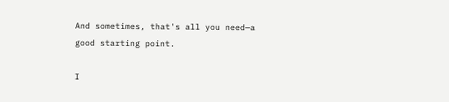And sometimes, that's all you need—a good starting point.

I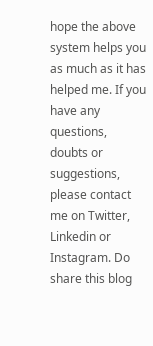hope the above system helps you as much as it has helped me. If you have any questions, doubts or suggestions, please contact me on Twitter, Linkedin or Instagram. Do share this blog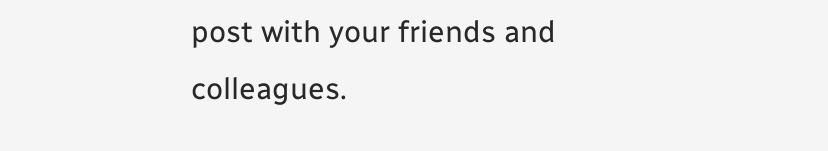post with your friends and colleagues.